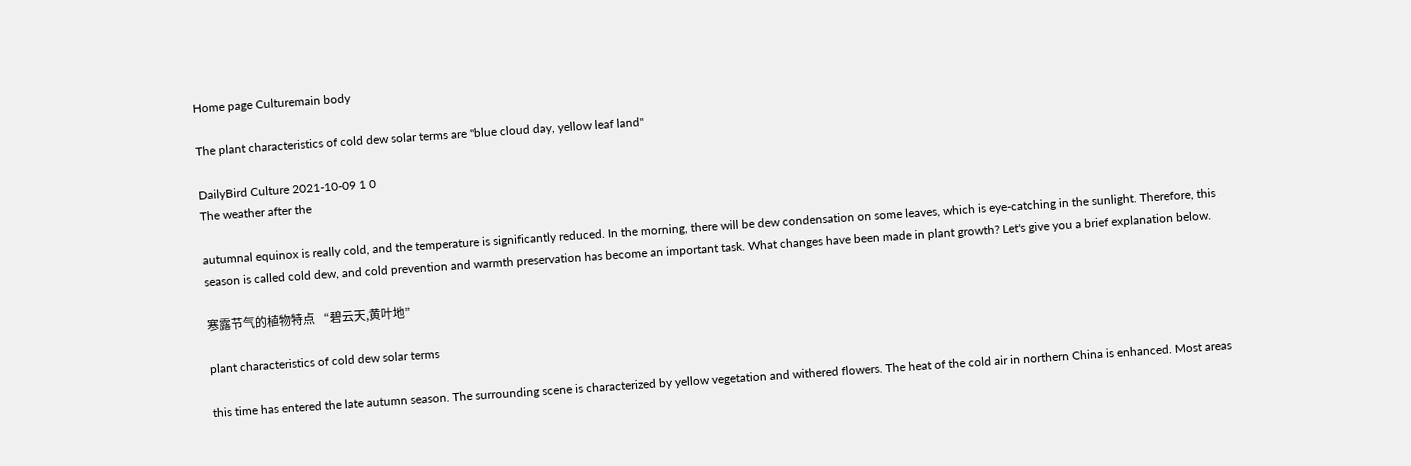Home page Culturemain body

The plant characteristics of cold dew solar terms are "blue cloud day, yellow leaf land"

DailyBird Culture 2021-10-09 1 0
The weather after the

autumnal equinox is really cold, and the temperature is significantly reduced. In the morning, there will be dew condensation on some leaves, which is eye-catching in the sunlight. Therefore, this season is called cold dew, and cold prevention and warmth preservation has become an important task. What changes have been made in plant growth? Let's give you a brief explanation below.

寒露节气的植物特点   “碧云天,黄叶地”

plant characteristics of cold dew solar terms

this time has entered the late autumn season. The surrounding scene is characterized by yellow vegetation and withered flowers. The heat of the cold air in northern China is enhanced. Most areas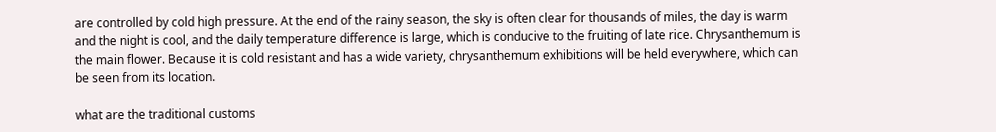are controlled by cold high pressure. At the end of the rainy season, the sky is often clear for thousands of miles, the day is warm and the night is cool, and the daily temperature difference is large, which is conducive to the fruiting of late rice. Chrysanthemum is the main flower. Because it is cold resistant and has a wide variety, chrysanthemum exhibitions will be held everywhere, which can be seen from its location.

what are the traditional customs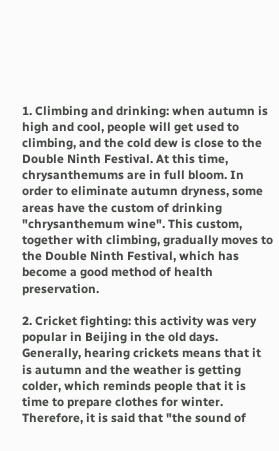1. Climbing and drinking: when autumn is high and cool, people will get used to climbing, and the cold dew is close to the Double Ninth Festival. At this time, chrysanthemums are in full bloom. In order to eliminate autumn dryness, some areas have the custom of drinking "chrysanthemum wine". This custom, together with climbing, gradually moves to the Double Ninth Festival, which has become a good method of health preservation.

2. Cricket fighting: this activity was very popular in Beijing in the old days. Generally, hearing crickets means that it is autumn and the weather is getting colder, which reminds people that it is time to prepare clothes for winter. Therefore, it is said that "the sound of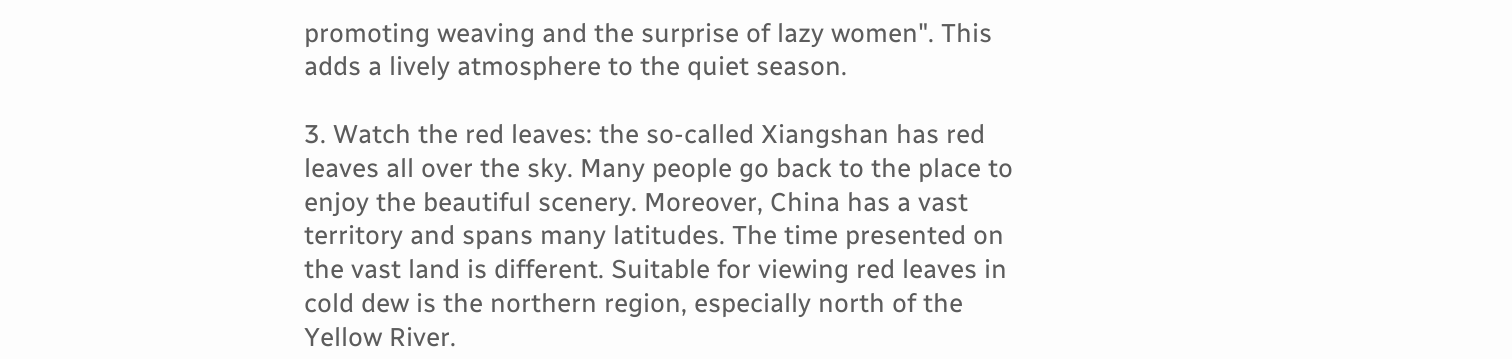promoting weaving and the surprise of lazy women". This adds a lively atmosphere to the quiet season.

3. Watch the red leaves: the so-called Xiangshan has red leaves all over the sky. Many people go back to the place to enjoy the beautiful scenery. Moreover, China has a vast territory and spans many latitudes. The time presented on the vast land is different. Suitable for viewing red leaves in cold dew is the northern region, especially north of the Yellow River.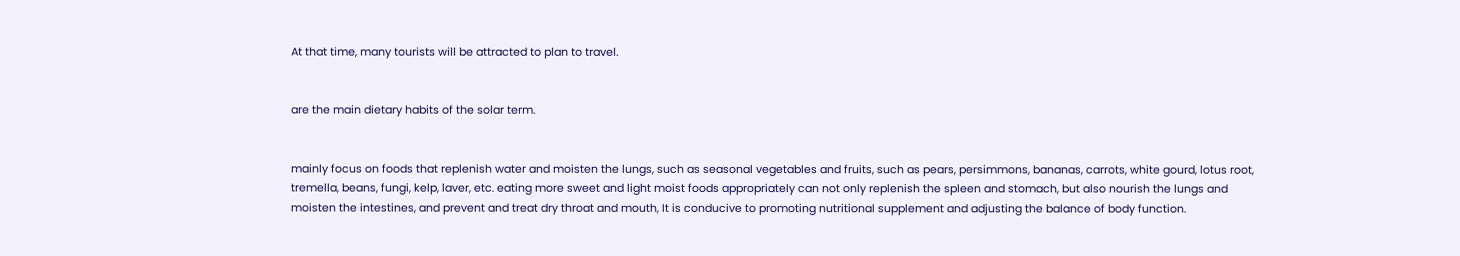At that time, many tourists will be attracted to plan to travel.


are the main dietary habits of the solar term.


mainly focus on foods that replenish water and moisten the lungs, such as seasonal vegetables and fruits, such as pears, persimmons, bananas, carrots, white gourd, lotus root, tremella, beans, fungi, kelp, laver, etc. eating more sweet and light moist foods appropriately can not only replenish the spleen and stomach, but also nourish the lungs and moisten the intestines, and prevent and treat dry throat and mouth, It is conducive to promoting nutritional supplement and adjusting the balance of body function.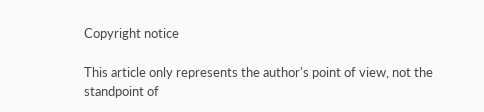Copyright notice

This article only represents the author's point of view, not the standpoint of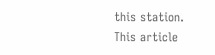this station.
This article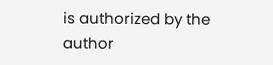is authorized by the author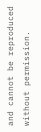and cannot be reproduced without permission.